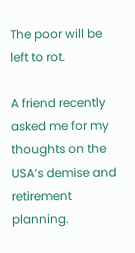The poor will be left to rot.

A friend recently asked me for my thoughts on the USA’s demise and retirement planning.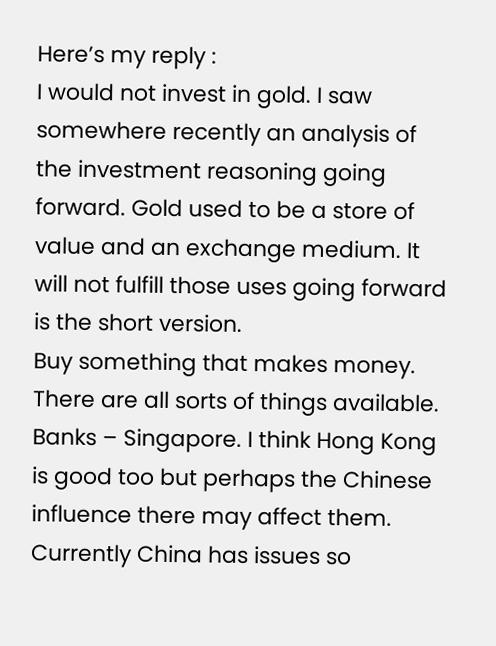Here’s my reply :
I would not invest in gold. I saw somewhere recently an analysis of the investment reasoning going forward. Gold used to be a store of value and an exchange medium. It will not fulfill those uses going forward is the short version.
Buy something that makes money. There are all sorts of things available.
Banks – Singapore. I think Hong Kong is good too but perhaps the Chinese influence there may affect them. Currently China has issues so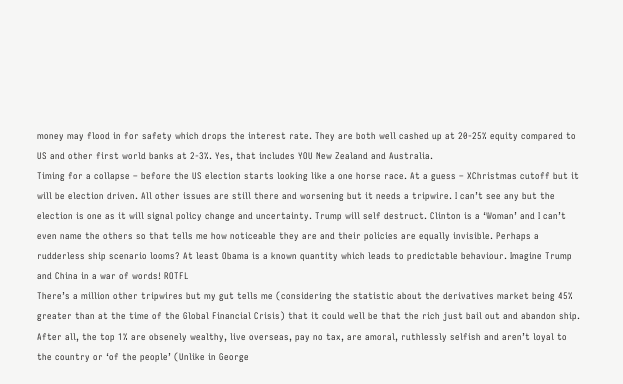money may flood in for safety which drops the interest rate. They are both well cashed up at 20-25% equity compared to US and other first world banks at 2-3%. Yes, that includes YOU New Zealand and Australia.
Timing for a collapse – before the US election starts looking like a one horse race. At a guess – XChristmas cutoff but it will be election driven. All other issues are still there and worsening but it needs a tripwire. I can’t see any but the election is one as it will signal policy change and uncertainty. Trump will self destruct. Clinton is a ‘Woman’ and I can’t even name the others so that tells me how noticeable they are and their policies are equally invisible. Perhaps a rudderless ship scenario looms? At least Obama is a known quantity which leads to predictable behaviour. Imagine Trump and China in a war of words! ROTFL
There’s a million other tripwires but my gut tells me (considering the statistic about the derivatives market being 45% greater than at the time of the Global Financial Crisis) that it could well be that the rich just bail out and abandon ship. After all, the top 1% are obsenely wealthy, live overseas, pay no tax, are amoral, ruthlessly selfish and aren’t loyal to the country or ‘of the people’ (Unlike in George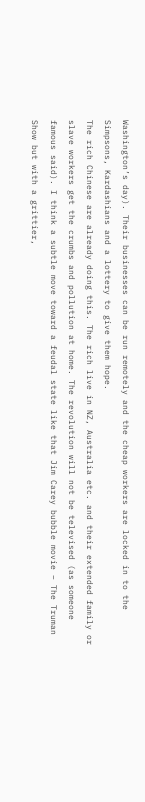Washington’s day). Their businesses can be run remotely and the cheap workers are locked in to the Simpsons, Kardashians and a lottery to give them hope.
The rich Chinese are already doing this. The rich live in NZ, Australia etc. and their extended family or slave workers get the crumbs and pollution at home. The revolution will not be televised (as someone famous said). I think a subtle move toward a feudal state like that Jim Carey bubble movie – The Truman Show but with a grittier,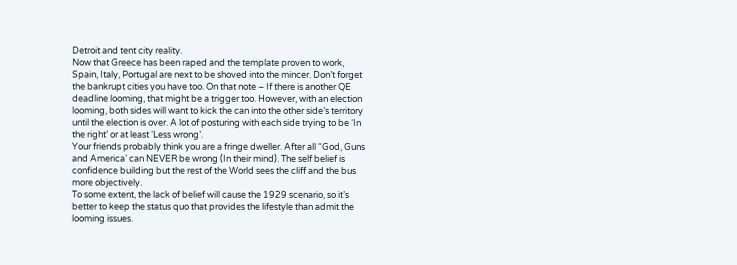Detroit and tent city reality.
Now that Greece has been raped and the template proven to work, Spain, Italy, Portugal are next to be shoved into the mincer. Don’t forget the bankrupt cities you have too. On that note – If there is another QE deadline looming, that might be a trigger too. However, with an election looming, both sides will want to kick the can into the other side’s territory until the election is over. A lot of posturing with each side trying to be ‘In the right’ or at least ‘Less wrong’.
Your friends probably think you are a fringe dweller. After all “God, Guns and America’ can NEVER be wrong (In their mind). The self belief is confidence building but the rest of the World sees the cliff and the bus more objectively.
To some extent, the lack of belief will cause the 1929 scenario, so it’s better to keep the status quo that provides the lifestyle than admit the looming issues.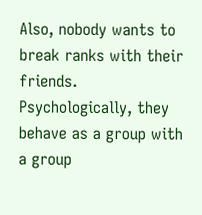Also, nobody wants to break ranks with their friends. Psychologically, they behave as a group with a group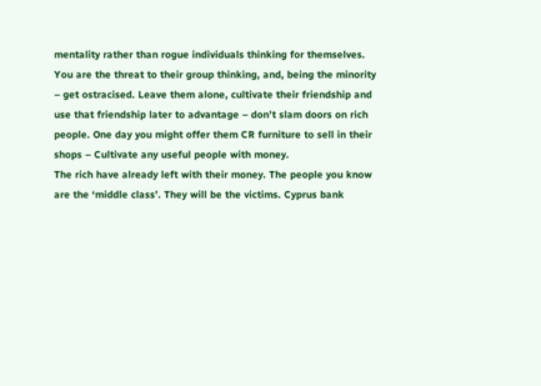mentality rather than rogue individuals thinking for themselves. You are the threat to their group thinking, and, being the minority – get ostracised. Leave them alone, cultivate their friendship and use that friendship later to advantage – don’t slam doors on rich people. One day you might offer them CR furniture to sell in their shops – Cultivate any useful people with money.
The rich have already left with their money. The people you know are the ‘middle class’. They will be the victims. Cyprus bank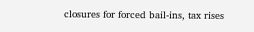closures for forced bail-ins, tax rises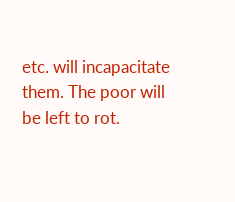etc. will incapacitate them. The poor will be left to rot.